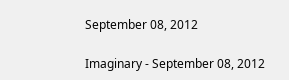September 08, 2012

Imaginary - September 08, 2012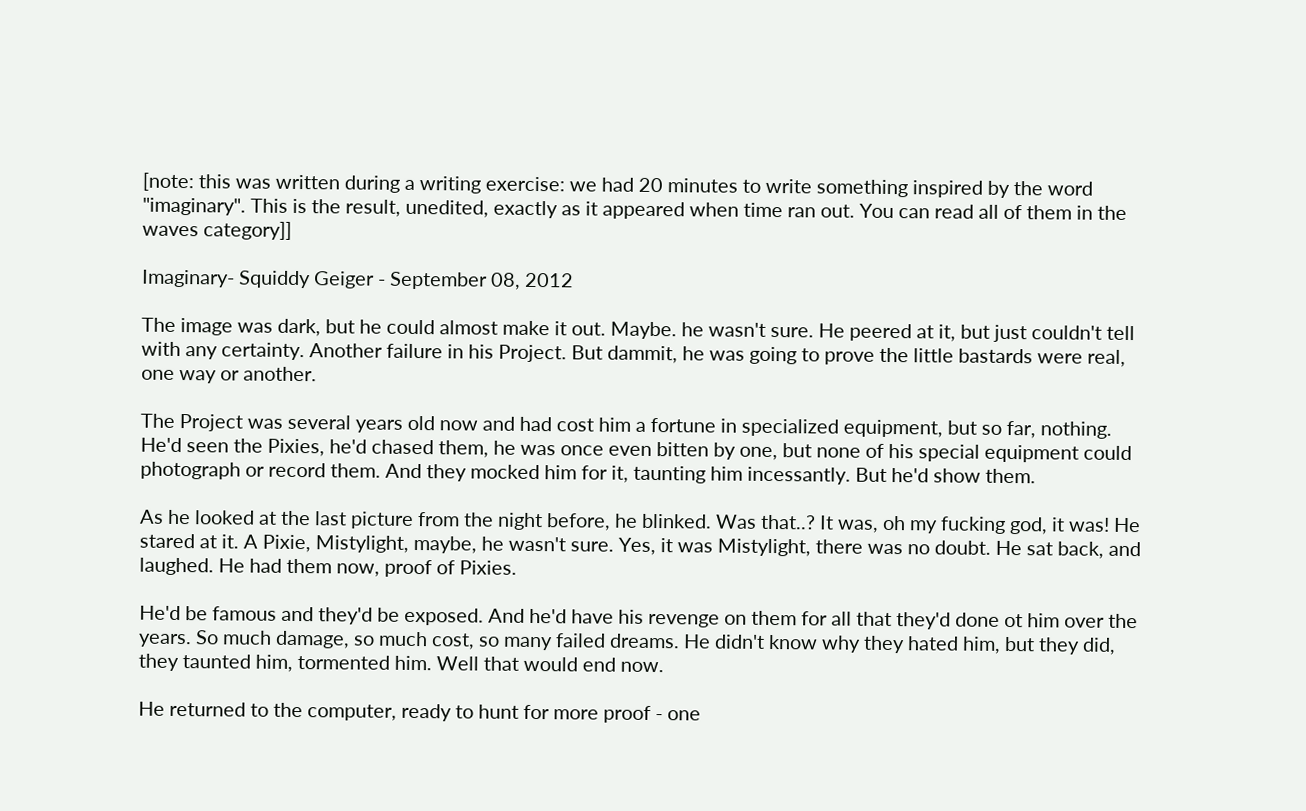[note: this was written during a writing exercise: we had 20 minutes to write something inspired by the word "imaginary". This is the result, unedited, exactly as it appeared when time ran out. You can read all of them in the waves category]]

Imaginary- Squiddy Geiger - September 08, 2012

The image was dark, but he could almost make it out. Maybe. he wasn't sure. He peered at it, but just couldn't tell with any certainty. Another failure in his Project. But dammit, he was going to prove the little bastards were real, one way or another.

The Project was several years old now and had cost him a fortune in specialized equipment, but so far, nothing. He'd seen the Pixies, he'd chased them, he was once even bitten by one, but none of his special equipment could photograph or record them. And they mocked him for it, taunting him incessantly. But he'd show them.

As he looked at the last picture from the night before, he blinked. Was that..? It was, oh my fucking god, it was! He stared at it. A Pixie, Mistylight, maybe, he wasn't sure. Yes, it was Mistylight, there was no doubt. He sat back, and laughed. He had them now, proof of Pixies.

He'd be famous and they'd be exposed. And he'd have his revenge on them for all that they'd done ot him over the years. So much damage, so much cost, so many failed dreams. He didn't know why they hated him, but they did, they taunted him, tormented him. Well that would end now.

He returned to the computer, ready to hunt for more proof - one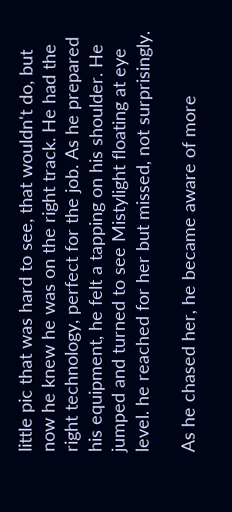little pic that was hard to see, that wouldn't do, but now he knew he was on the right track. He had the right technology, perfect for the job. As he prepared his equipment, he felt a tapping on his shoulder. He jumped and turned to see Mistylight floating at eye level. he reached for her but missed, not surprisingly.

As he chased her, he became aware of more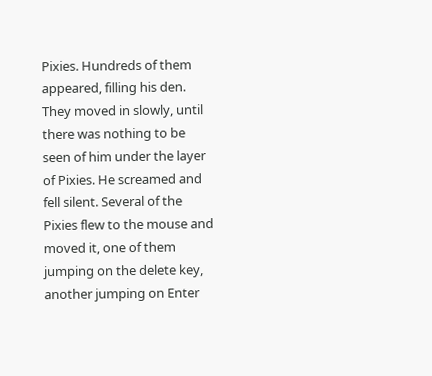Pixies. Hundreds of them appeared, filling his den. They moved in slowly, until there was nothing to be seen of him under the layer of Pixies. He screamed and fell silent. Several of the Pixies flew to the mouse and moved it, one of them jumping on the delete key, another jumping on Enter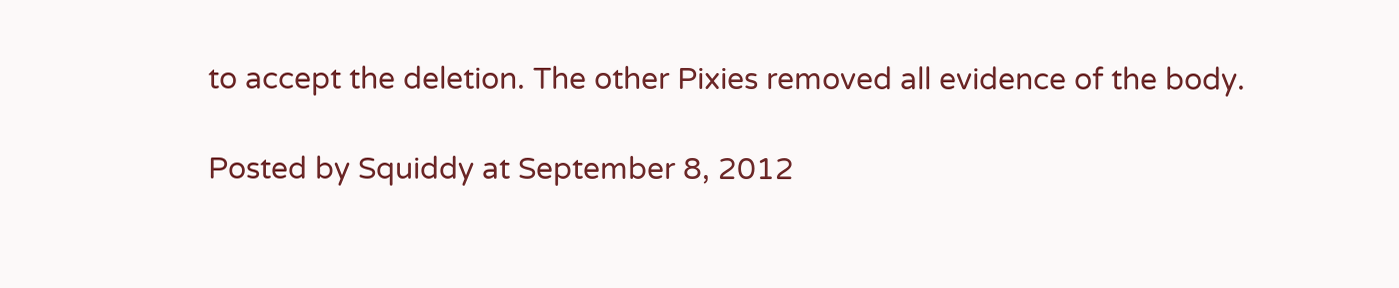to accept the deletion. The other Pixies removed all evidence of the body.

Posted by Squiddy at September 8, 2012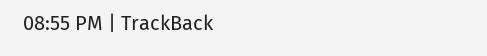08:55 PM | TrackBack